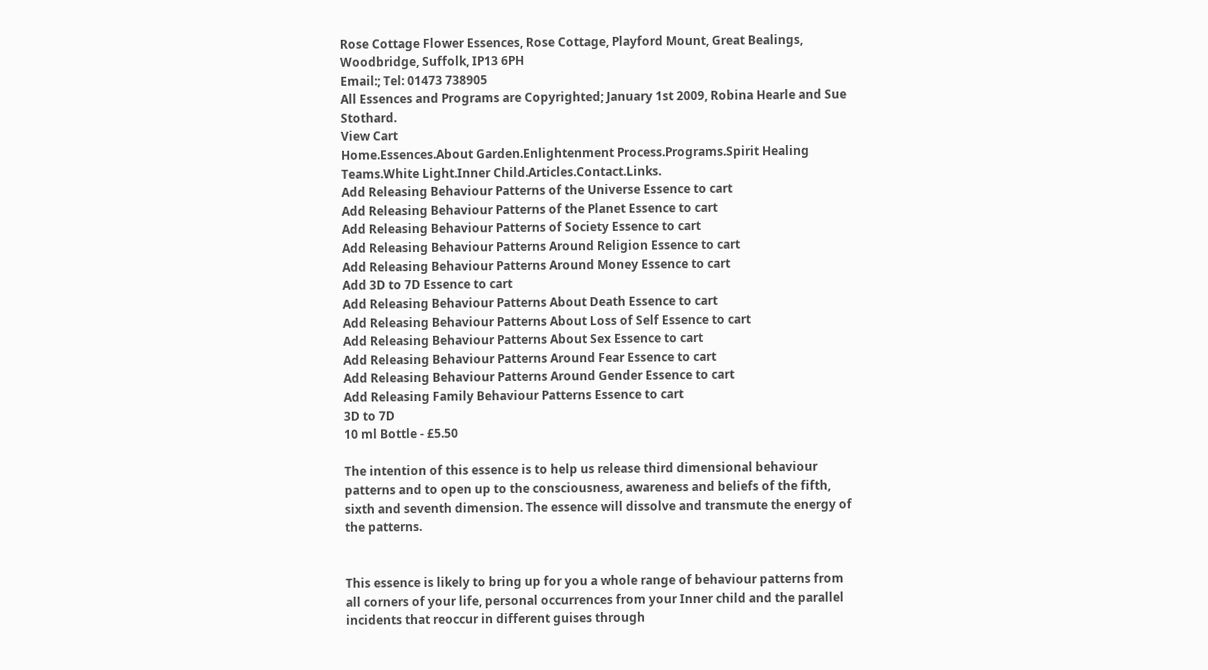Rose Cottage Flower Essences, Rose Cottage, Playford Mount, Great Bealings, Woodbridge, Suffolk, IP13 6PH
Email:; Tel: 01473 738905
All Essences and Programs are Copyrighted; January 1st 2009, Robina Hearle and Sue Stothard.
View Cart
Home.Essences.About Garden.Enlightenment Process.Programs.Spirit Healing Teams.White Light.Inner Child.Articles.Contact.Links.
Add Releasing Behaviour Patterns of the Universe Essence to cart
Add Releasing Behaviour Patterns of the Planet Essence to cart
Add Releasing Behaviour Patterns of Society Essence to cart
Add Releasing Behaviour Patterns Around Religion Essence to cart
Add Releasing Behaviour Patterns Around Money Essence to cart
Add 3D to 7D Essence to cart
Add Releasing Behaviour Patterns About Death Essence to cart
Add Releasing Behaviour Patterns About Loss of Self Essence to cart
Add Releasing Behaviour Patterns About Sex Essence to cart
Add Releasing Behaviour Patterns Around Fear Essence to cart
Add Releasing Behaviour Patterns Around Gender Essence to cart
Add Releasing Family Behaviour Patterns Essence to cart
3D to 7D
10 ml Bottle - £5.50

The intention of this essence is to help us release third dimensional behaviour patterns and to open up to the consciousness, awareness and beliefs of the fifth, sixth and seventh dimension. The essence will dissolve and transmute the energy of the patterns.


This essence is likely to bring up for you a whole range of behaviour patterns from all corners of your life, personal occurrences from your Inner child and the parallel incidents that reoccur in different guises through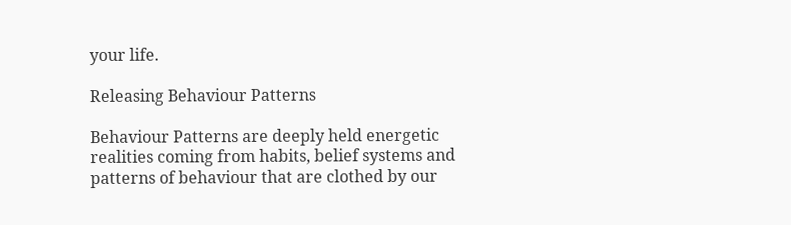your life.

Releasing Behaviour Patterns

Behaviour Patterns are deeply held energetic realities coming from habits, belief systems and patterns of behaviour that are clothed by our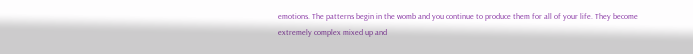emotions. The patterns begin in the womb and you continue to produce them for all of your life. They become extremely complex mixed up and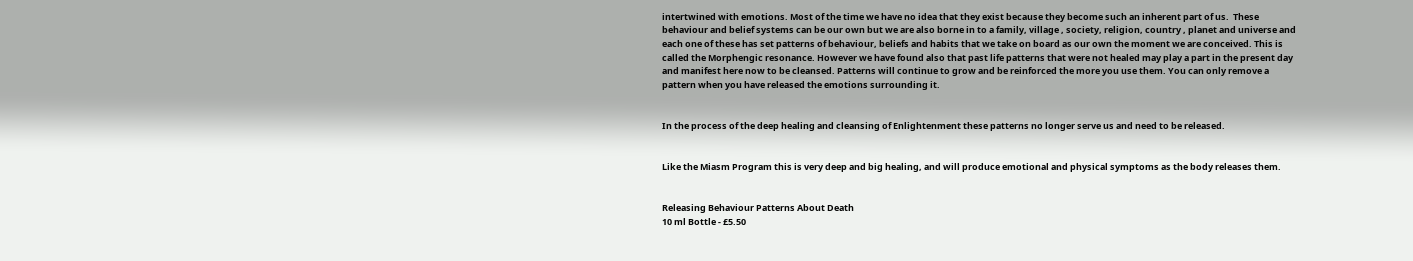intertwined with emotions. Most of the time we have no idea that they exist because they become such an inherent part of us.  These behaviour and belief systems can be our own but we are also borne in to a family, village , society, religion, country , planet and universe and each one of these has set patterns of behaviour, beliefs and habits that we take on board as our own the moment we are conceived. This is called the Morphengic resonance. However we have found also that past life patterns that were not healed may play a part in the present day and manifest here now to be cleansed. Patterns will continue to grow and be reinforced the more you use them. You can only remove a pattern when you have released the emotions surrounding it.


In the process of the deep healing and cleansing of Enlightenment these patterns no longer serve us and need to be released.


Like the Miasm Program this is very deep and big healing, and will produce emotional and physical symptoms as the body releases them.


Releasing Behaviour Patterns About Death
10 ml Bottle - £5.50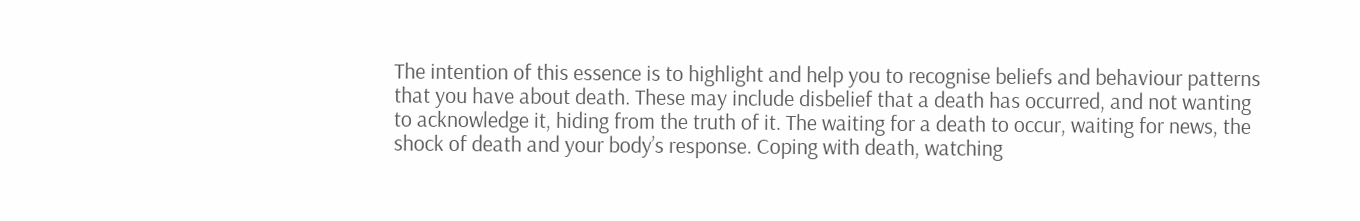The intention of this essence is to highlight and help you to recognise beliefs and behaviour patterns that you have about death. These may include disbelief that a death has occurred, and not wanting to acknowledge it, hiding from the truth of it. The waiting for a death to occur, waiting for news, the shock of death and your body’s response. Coping with death, watching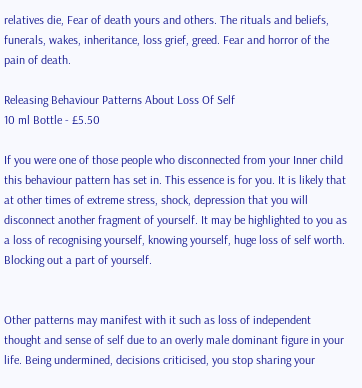relatives die, Fear of death yours and others. The rituals and beliefs, funerals, wakes, inheritance, loss grief, greed. Fear and horror of the pain of death.

Releasing Behaviour Patterns About Loss Of Self
10 ml Bottle - £5.50

If you were one of those people who disconnected from your Inner child this behaviour pattern has set in. This essence is for you. It is likely that at other times of extreme stress, shock, depression that you will disconnect another fragment of yourself. It may be highlighted to you as a loss of recognising yourself, knowing yourself, huge loss of self worth. Blocking out a part of yourself.


Other patterns may manifest with it such as loss of independent thought and sense of self due to an overly male dominant figure in your life. Being undermined, decisions criticised, you stop sharing your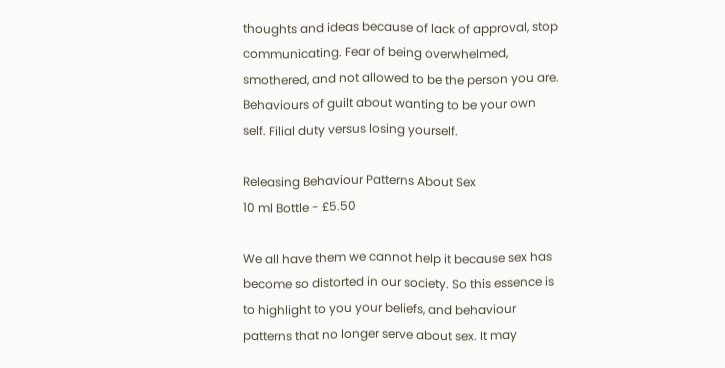thoughts and ideas because of lack of approval, stop communicating. Fear of being overwhelmed, smothered, and not allowed to be the person you are. Behaviours of guilt about wanting to be your own self. Filial duty versus losing yourself.

Releasing Behaviour Patterns About Sex
10 ml Bottle - £5.50

We all have them we cannot help it because sex has become so distorted in our society. So this essence is to highlight to you your beliefs, and behaviour patterns that no longer serve about sex. It may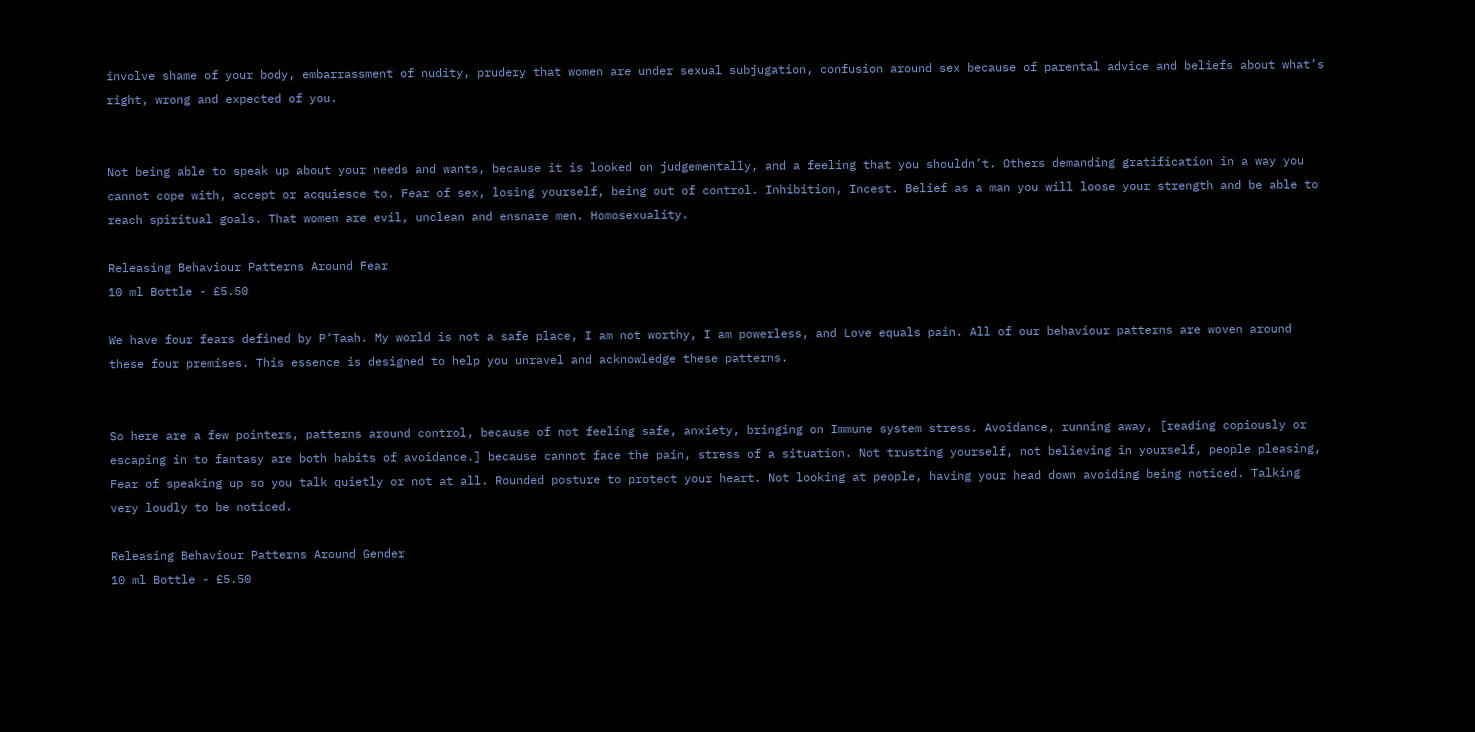involve shame of your body, embarrassment of nudity, prudery that women are under sexual subjugation, confusion around sex because of parental advice and beliefs about what’s right, wrong and expected of you.


Not being able to speak up about your needs and wants, because it is looked on judgementally, and a feeling that you shouldn’t. Others demanding gratification in a way you cannot cope with, accept or acquiesce to. Fear of sex, losing yourself, being out of control. Inhibition, Incest. Belief as a man you will loose your strength and be able to reach spiritual goals. That women are evil, unclean and ensnare men. Homosexuality.

Releasing Behaviour Patterns Around Fear
10 ml Bottle - £5.50

We have four fears defined by P’Taah. My world is not a safe place, I am not worthy, I am powerless, and Love equals pain. All of our behaviour patterns are woven around these four premises. This essence is designed to help you unravel and acknowledge these patterns.


So here are a few pointers, patterns around control, because of not feeling safe, anxiety, bringing on Immune system stress. Avoidance, running away, [reading copiously or escaping in to fantasy are both habits of avoidance.] because cannot face the pain, stress of a situation. Not trusting yourself, not believing in yourself, people pleasing, Fear of speaking up so you talk quietly or not at all. Rounded posture to protect your heart. Not looking at people, having your head down avoiding being noticed. Talking very loudly to be noticed.

Releasing Behaviour Patterns Around Gender
10 ml Bottle - £5.50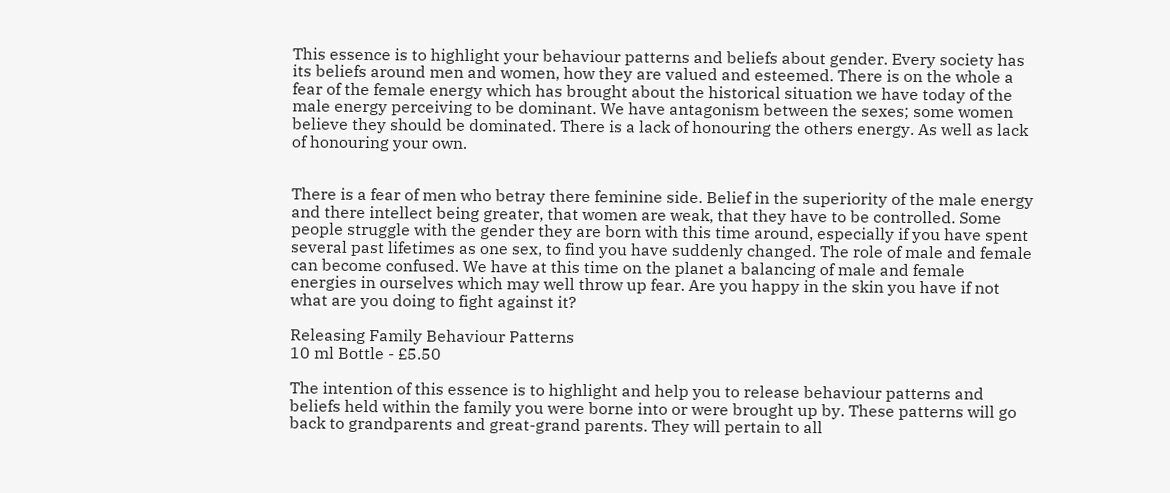This essence is to highlight your behaviour patterns and beliefs about gender. Every society has its beliefs around men and women, how they are valued and esteemed. There is on the whole a fear of the female energy which has brought about the historical situation we have today of the male energy perceiving to be dominant. We have antagonism between the sexes; some women believe they should be dominated. There is a lack of honouring the others energy. As well as lack of honouring your own.


There is a fear of men who betray there feminine side. Belief in the superiority of the male energy and there intellect being greater, that women are weak, that they have to be controlled. Some people struggle with the gender they are born with this time around, especially if you have spent several past lifetimes as one sex, to find you have suddenly changed. The role of male and female can become confused. We have at this time on the planet a balancing of male and female energies in ourselves which may well throw up fear. Are you happy in the skin you have if not what are you doing to fight against it?

Releasing Family Behaviour Patterns
10 ml Bottle - £5.50

The intention of this essence is to highlight and help you to release behaviour patterns and beliefs held within the family you were borne into or were brought up by. These patterns will go back to grandparents and great-grand parents. They will pertain to all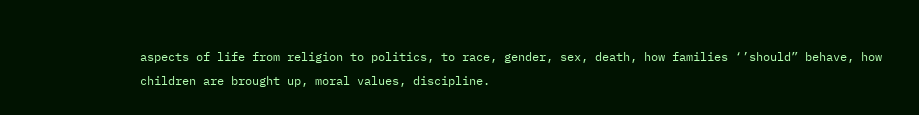aspects of life from religion to politics, to race, gender, sex, death, how families ‘’should” behave, how children are brought up, moral values, discipline.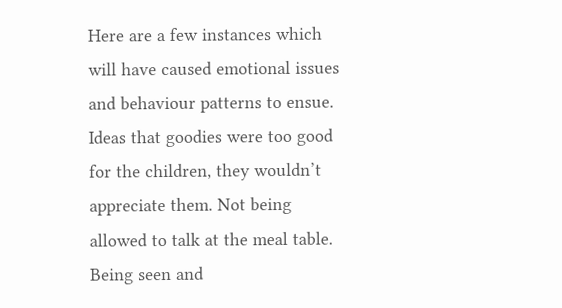Here are a few instances which will have caused emotional issues and behaviour patterns to ensue.  Ideas that goodies were too good for the children, they wouldn’t appreciate them. Not being allowed to talk at the meal table. Being seen and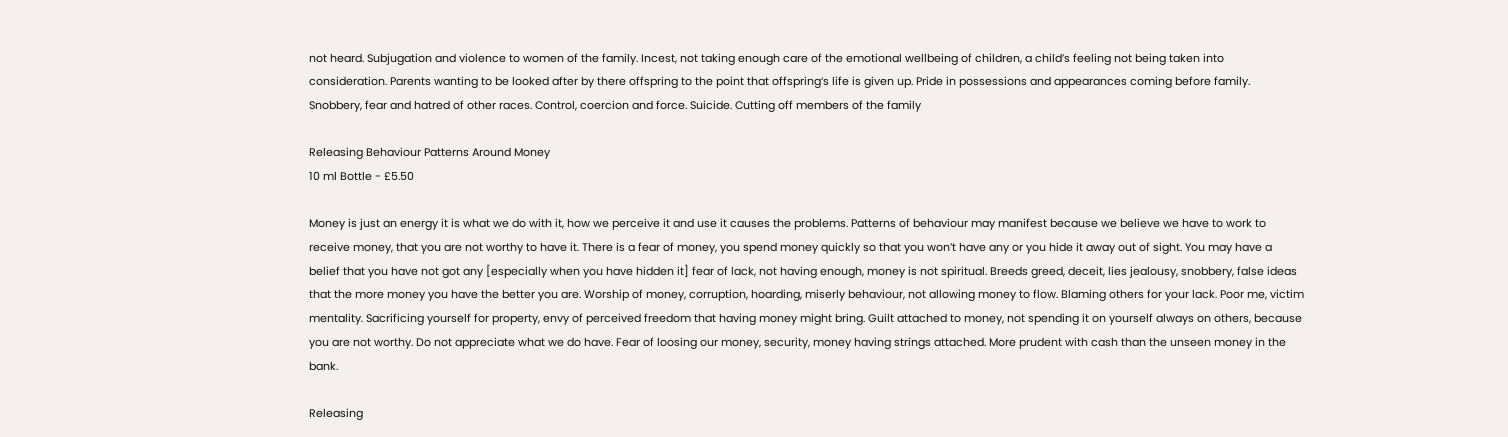not heard. Subjugation and violence to women of the family. Incest, not taking enough care of the emotional wellbeing of children, a child’s feeling not being taken into consideration. Parents wanting to be looked after by there offspring to the point that offspring‘s life is given up. Pride in possessions and appearances coming before family. Snobbery, fear and hatred of other races. Control, coercion and force. Suicide. Cutting off members of the family

Releasing Behaviour Patterns Around Money
10 ml Bottle - £5.50

Money is just an energy it is what we do with it, how we perceive it and use it causes the problems. Patterns of behaviour may manifest because we believe we have to work to receive money, that you are not worthy to have it. There is a fear of money, you spend money quickly so that you won’t have any or you hide it away out of sight. You may have a belief that you have not got any [especially when you have hidden it] fear of lack, not having enough, money is not spiritual. Breeds greed, deceit, lies jealousy, snobbery, false ideas that the more money you have the better you are. Worship of money, corruption, hoarding, miserly behaviour, not allowing money to flow. Blaming others for your lack. Poor me, victim mentality. Sacrificing yourself for property, envy of perceived freedom that having money might bring. Guilt attached to money, not spending it on yourself always on others, because you are not worthy. Do not appreciate what we do have. Fear of loosing our money, security, money having strings attached. More prudent with cash than the unseen money in the bank.

Releasing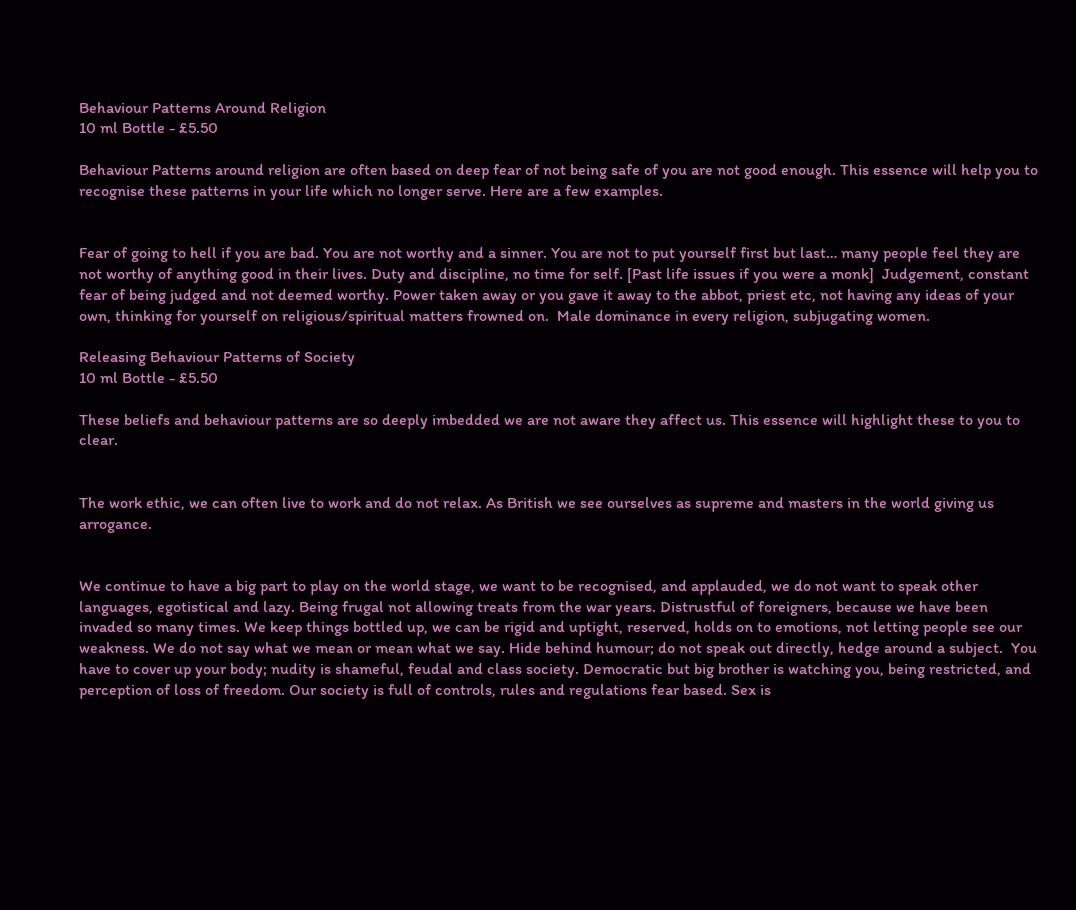Behaviour Patterns Around Religion
10 ml Bottle - £5.50

Behaviour Patterns around religion are often based on deep fear of not being safe of you are not good enough. This essence will help you to recognise these patterns in your life which no longer serve. Here are a few examples.


Fear of going to hell if you are bad. You are not worthy and a sinner. You are not to put yourself first but last… many people feel they are not worthy of anything good in their lives. Duty and discipline, no time for self. [Past life issues if you were a monk]  Judgement, constant fear of being judged and not deemed worthy. Power taken away or you gave it away to the abbot, priest etc, not having any ideas of your own, thinking for yourself on religious/spiritual matters frowned on.  Male dominance in every religion, subjugating women.

Releasing Behaviour Patterns of Society
10 ml Bottle - £5.50

These beliefs and behaviour patterns are so deeply imbedded we are not aware they affect us. This essence will highlight these to you to clear.


The work ethic, we can often live to work and do not relax. As British we see ourselves as supreme and masters in the world giving us arrogance.


We continue to have a big part to play on the world stage, we want to be recognised, and applauded, we do not want to speak other languages, egotistical and lazy. Being frugal not allowing treats from the war years. Distrustful of foreigners, because we have been invaded so many times. We keep things bottled up, we can be rigid and uptight, reserved, holds on to emotions, not letting people see our weakness. We do not say what we mean or mean what we say. Hide behind humour; do not speak out directly, hedge around a subject.  You have to cover up your body; nudity is shameful, feudal and class society. Democratic but big brother is watching you, being restricted, and perception of loss of freedom. Our society is full of controls, rules and regulations fear based. Sex is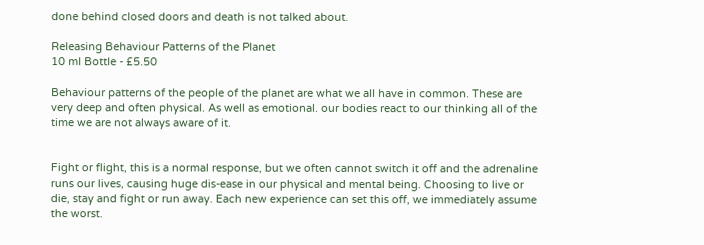done behind closed doors and death is not talked about.

Releasing Behaviour Patterns of the Planet
10 ml Bottle - £5.50

Behaviour patterns of the people of the planet are what we all have in common. These are very deep and often physical. As well as emotional. our bodies react to our thinking all of the time we are not always aware of it.


Fight or flight, this is a normal response, but we often cannot switch it off and the adrenaline runs our lives, causing huge dis-ease in our physical and mental being. Choosing to live or die, stay and fight or run away. Each new experience can set this off, we immediately assume the worst.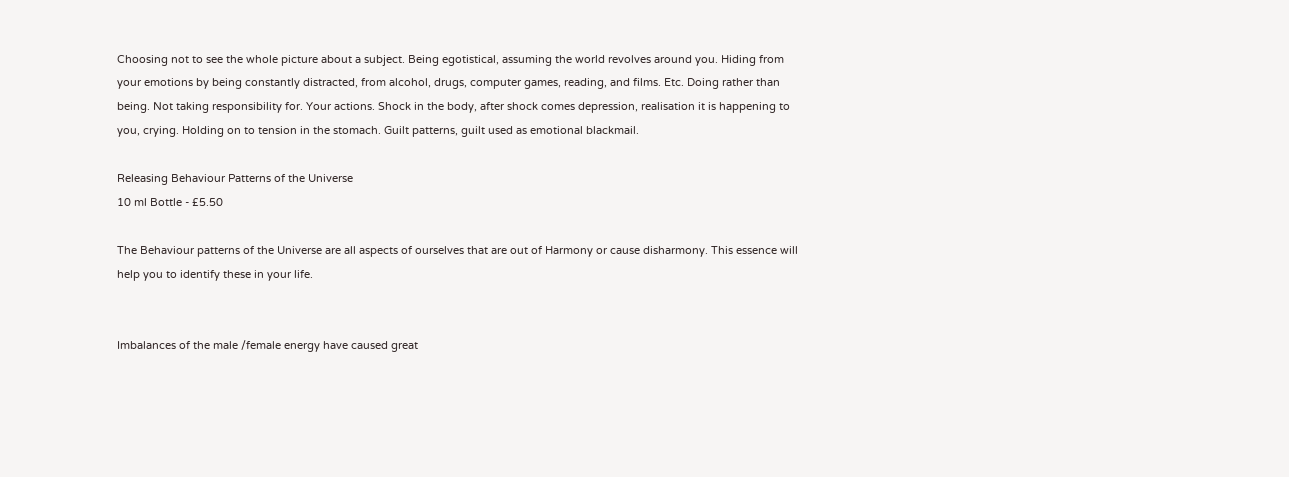Choosing not to see the whole picture about a subject. Being egotistical, assuming the world revolves around you. Hiding from your emotions by being constantly distracted, from alcohol, drugs, computer games, reading, and films. Etc. Doing rather than being. Not taking responsibility for. Your actions. Shock in the body, after shock comes depression, realisation it is happening to you, crying. Holding on to tension in the stomach. Guilt patterns, guilt used as emotional blackmail.

Releasing Behaviour Patterns of the Universe
10 ml Bottle - £5.50

The Behaviour patterns of the Universe are all aspects of ourselves that are out of Harmony or cause disharmony. This essence will help you to identify these in your life.


Imbalances of the male /female energy have caused great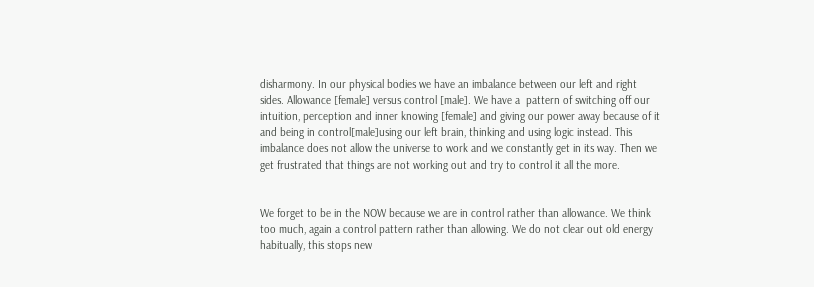disharmony. In our physical bodies we have an imbalance between our left and right sides. Allowance [female] versus control [male]. We have a  pattern of switching off our intuition, perception and inner knowing [female] and giving our power away because of it and being in control[male]using our left brain, thinking and using logic instead. This imbalance does not allow the universe to work and we constantly get in its way. Then we get frustrated that things are not working out and try to control it all the more.


We forget to be in the NOW because we are in control rather than allowance. We think too much, again a control pattern rather than allowing. We do not clear out old energy habitually, this stops new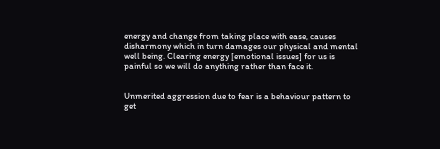energy and change from taking place with ease, causes disharmony which in turn damages our physical and mental well being. Clearing energy [emotional issues] for us is painful so we will do anything rather than face it.


Unmerited aggression due to fear is a behaviour pattern to get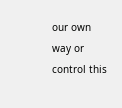our own way or control this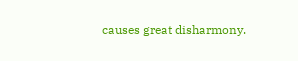causes great disharmony.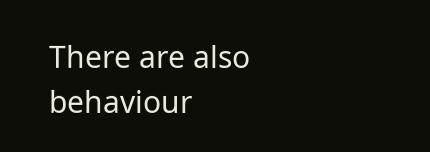There are also behaviour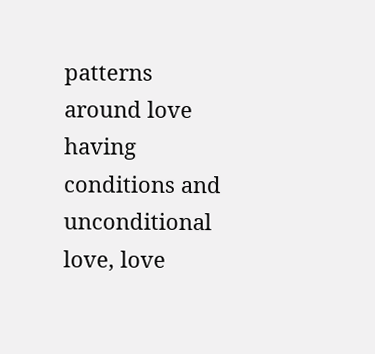patterns around love having conditions and unconditional love, love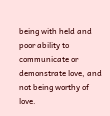being with held and poor ability to communicate or demonstrate love, and not being worthy of love.